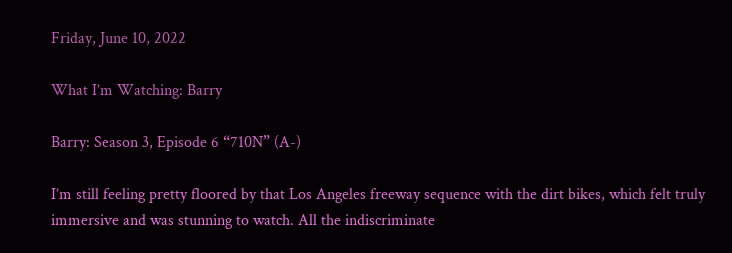Friday, June 10, 2022

What I’m Watching: Barry

Barry: Season 3, Episode 6 “710N” (A-)

I’m still feeling pretty floored by that Los Angeles freeway sequence with the dirt bikes, which felt truly immersive and was stunning to watch. All the indiscriminate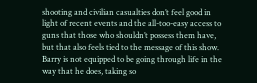shooting and civilian casualties don’t feel good in light of recent events and the all-too-easy access to guns that those who shouldn’t possess them have, but that also feels tied to the message of this show. Barry is not equipped to be going through life in the way that he does, taking so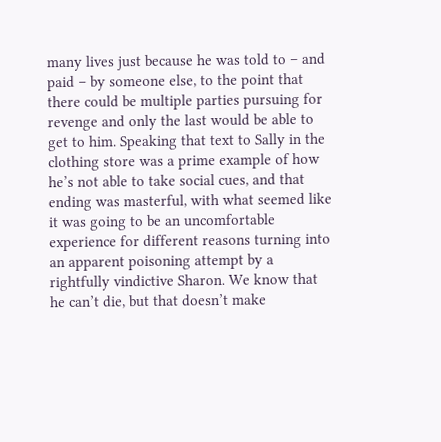many lives just because he was told to – and paid – by someone else, to the point that there could be multiple parties pursuing for revenge and only the last would be able to get to him. Speaking that text to Sally in the clothing store was a prime example of how he’s not able to take social cues, and that ending was masterful, with what seemed like it was going to be an uncomfortable experience for different reasons turning into an apparent poisoning attempt by a rightfully vindictive Sharon. We know that he can’t die, but that doesn’t make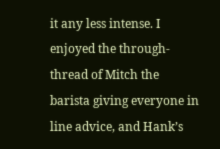it any less intense. I enjoyed the through-thread of Mitch the barista giving everyone in line advice, and Hank’s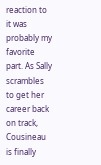reaction to it was probably my favorite part. As Sally scrambles to get her career back on track, Cousineau is finally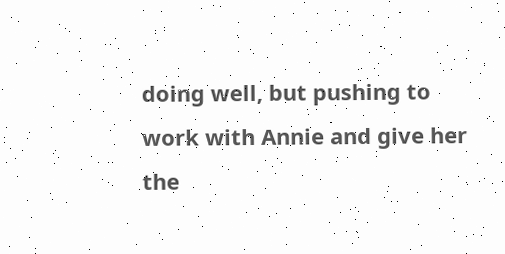doing well, but pushing to work with Annie and give her the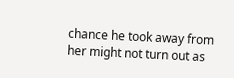chance he took away from her might not turn out as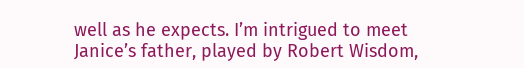well as he expects. I’m intrigued to meet Janice’s father, played by Robert Wisdom,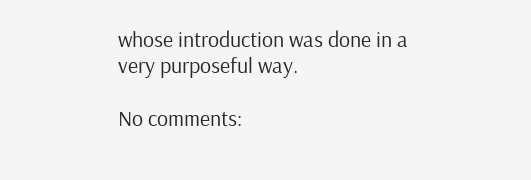whose introduction was done in a very purposeful way.

No comments: